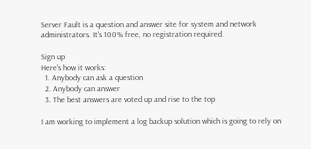Server Fault is a question and answer site for system and network administrators. It's 100% free, no registration required.

Sign up
Here's how it works:
  1. Anybody can ask a question
  2. Anybody can answer
  3. The best answers are voted up and rise to the top

I am working to implement a log backup solution which is going to rely on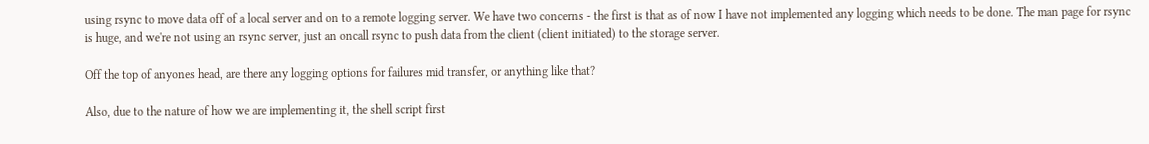using rsync to move data off of a local server and on to a remote logging server. We have two concerns - the first is that as of now I have not implemented any logging which needs to be done. The man page for rsync is huge, and we're not using an rsync server, just an oncall rsync to push data from the client (client initiated) to the storage server.

Off the top of anyones head, are there any logging options for failures mid transfer, or anything like that?

Also, due to the nature of how we are implementing it, the shell script first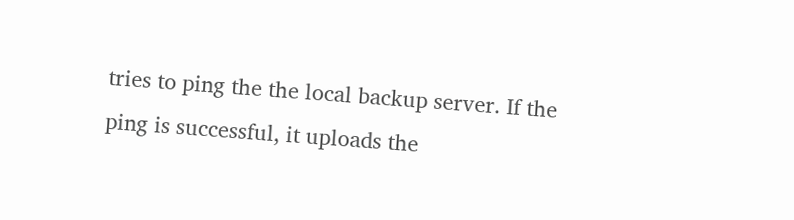tries to ping the the local backup server. If the ping is successful, it uploads the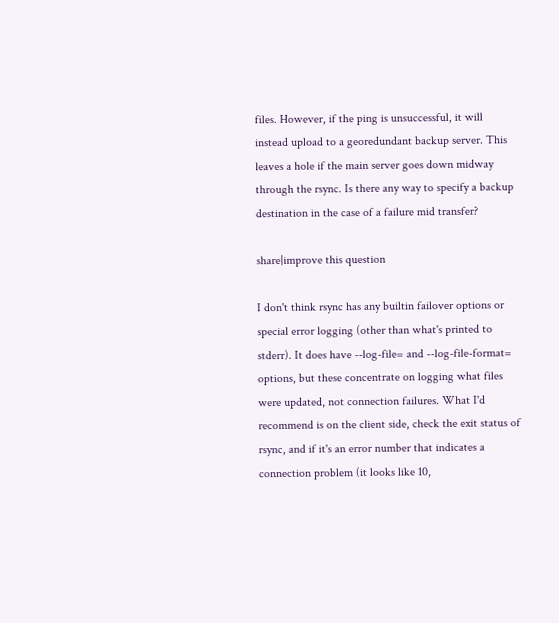files. However, if the ping is unsuccessful, it will instead upload to a georedundant backup server. This leaves a hole if the main server goes down midway through the rsync. Is there any way to specify a backup destination in the case of a failure mid transfer?

share|improve this question

I don't think rsync has any builtin failover options or special error logging (other than what's printed to stderr). It does have --log-file= and --log-file-format= options, but these concentrate on logging what files were updated, not connection failures. What I'd recommend is on the client side, check the exit status of rsync, and if it's an error number that indicates a connection problem (it looks like 10,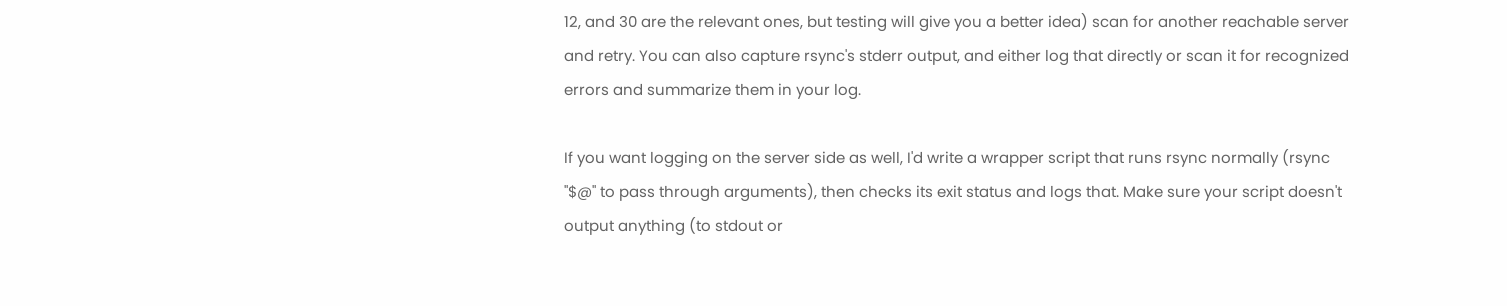12, and 30 are the relevant ones, but testing will give you a better idea) scan for another reachable server and retry. You can also capture rsync's stderr output, and either log that directly or scan it for recognized errors and summarize them in your log.

If you want logging on the server side as well, I'd write a wrapper script that runs rsync normally (rsync "$@" to pass through arguments), then checks its exit status and logs that. Make sure your script doesn't output anything (to stdout or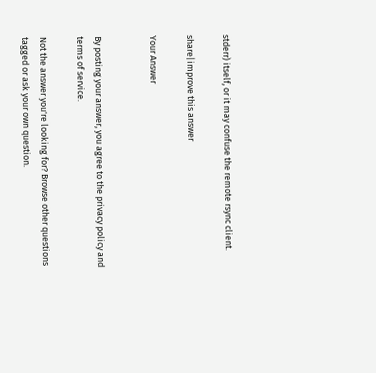stderr) itself, or it may confuse the remote rsync client.

share|improve this answer

Your Answer


By posting your answer, you agree to the privacy policy and terms of service.

Not the answer you're looking for? Browse other questions tagged or ask your own question.